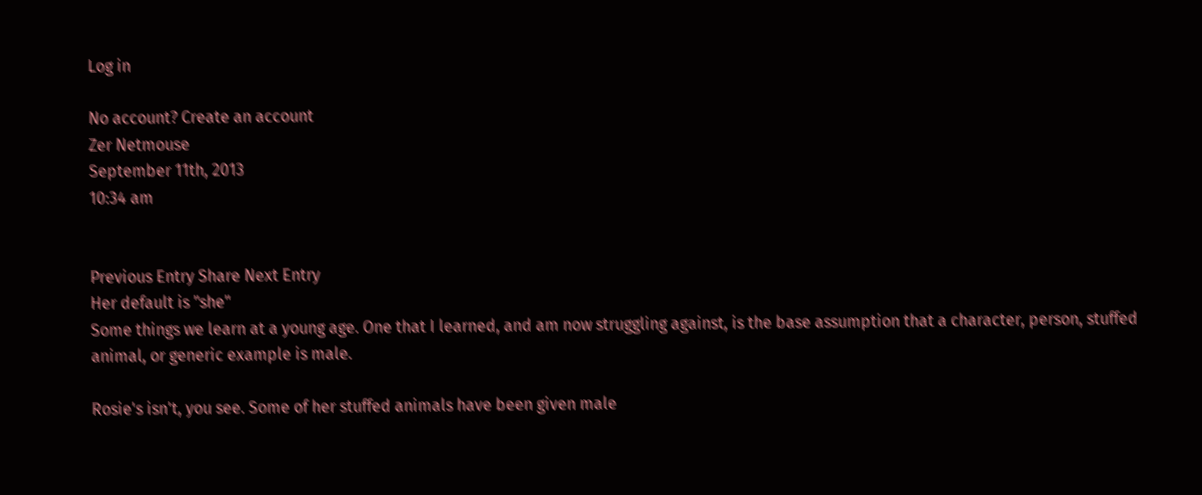Log in

No account? Create an account
Zer Netmouse
September 11th, 2013
10:34 am


Previous Entry Share Next Entry
Her default is "she"
Some things we learn at a young age. One that I learned, and am now struggling against, is the base assumption that a character, person, stuffed animal, or generic example is male.

Rosie's isn't, you see. Some of her stuffed animals have been given male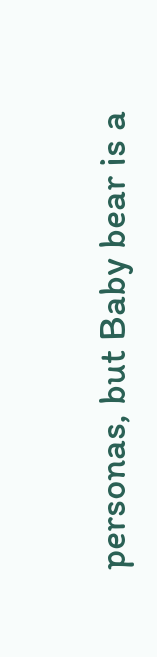personas, but Baby bear is a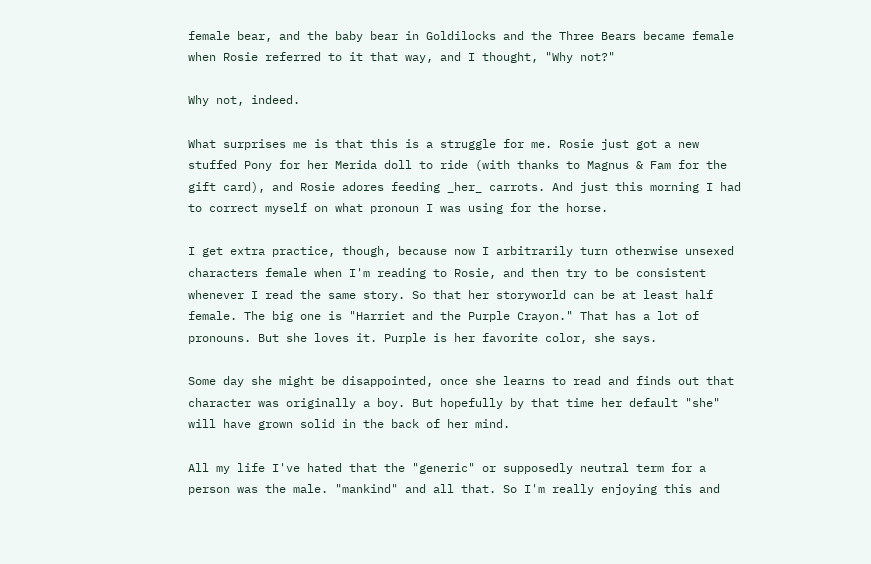female bear, and the baby bear in Goldilocks and the Three Bears became female when Rosie referred to it that way, and I thought, "Why not?"

Why not, indeed.

What surprises me is that this is a struggle for me. Rosie just got a new stuffed Pony for her Merida doll to ride (with thanks to Magnus & Fam for the gift card), and Rosie adores feeding _her_ carrots. And just this morning I had to correct myself on what pronoun I was using for the horse.

I get extra practice, though, because now I arbitrarily turn otherwise unsexed characters female when I'm reading to Rosie, and then try to be consistent whenever I read the same story. So that her storyworld can be at least half female. The big one is "Harriet and the Purple Crayon." That has a lot of pronouns. But she loves it. Purple is her favorite color, she says.

Some day she might be disappointed, once she learns to read and finds out that character was originally a boy. But hopefully by that time her default "she" will have grown solid in the back of her mind.

All my life I've hated that the "generic" or supposedly neutral term for a person was the male. "mankind" and all that. So I'm really enjoying this and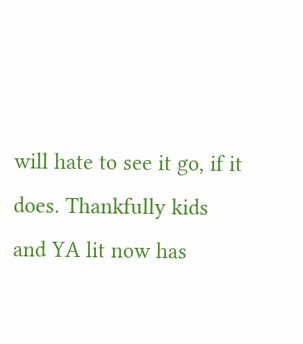will hate to see it go, if it does. Thankfully kids and YA lit now has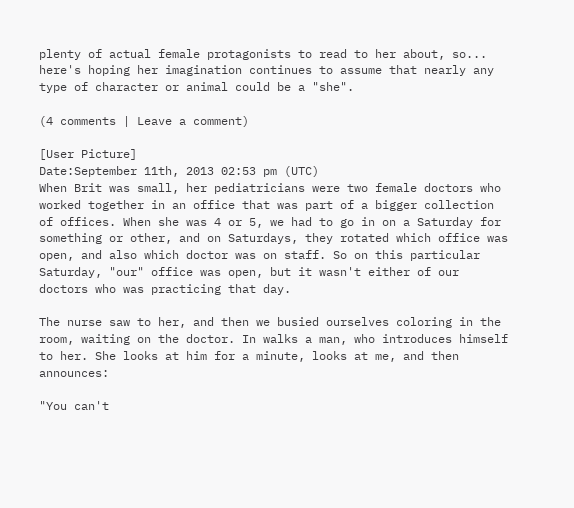plenty of actual female protagonists to read to her about, so... here's hoping her imagination continues to assume that nearly any type of character or animal could be a "she".

(4 comments | Leave a comment)

[User Picture]
Date:September 11th, 2013 02:53 pm (UTC)
When Brit was small, her pediatricians were two female doctors who worked together in an office that was part of a bigger collection of offices. When she was 4 or 5, we had to go in on a Saturday for something or other, and on Saturdays, they rotated which office was open, and also which doctor was on staff. So on this particular Saturday, "our" office was open, but it wasn't either of our doctors who was practicing that day.

The nurse saw to her, and then we busied ourselves coloring in the room, waiting on the doctor. In walks a man, who introduces himself to her. She looks at him for a minute, looks at me, and then announces:

"You can't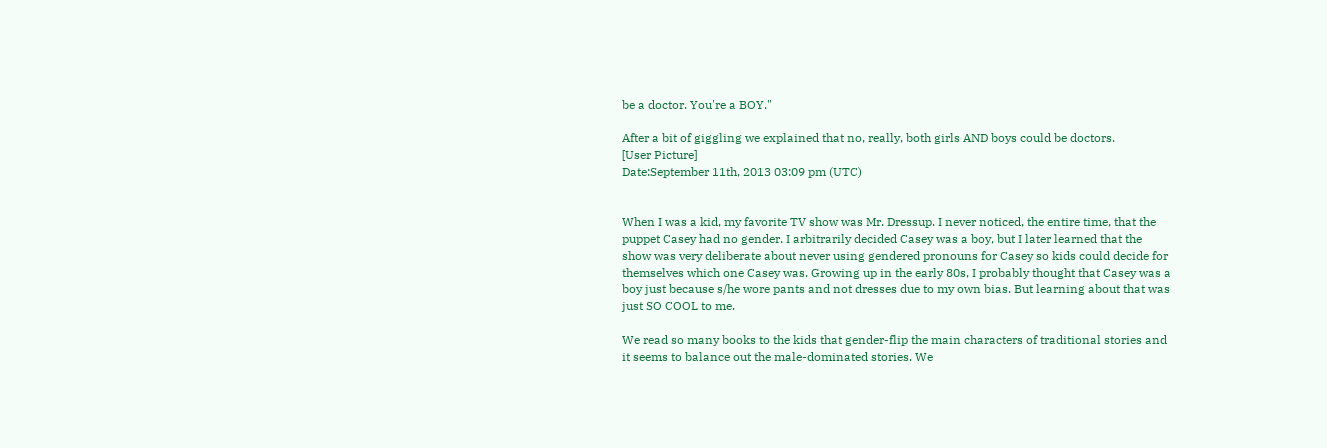be a doctor. You're a BOY."

After a bit of giggling we explained that no, really, both girls AND boys could be doctors.
[User Picture]
Date:September 11th, 2013 03:09 pm (UTC)


When I was a kid, my favorite TV show was Mr. Dressup. I never noticed, the entire time, that the puppet Casey had no gender. I arbitrarily decided Casey was a boy, but I later learned that the show was very deliberate about never using gendered pronouns for Casey so kids could decide for themselves which one Casey was. Growing up in the early 80s, I probably thought that Casey was a boy just because s/he wore pants and not dresses due to my own bias. But learning about that was just SO COOL to me.

We read so many books to the kids that gender-flip the main characters of traditional stories and it seems to balance out the male-dominated stories. We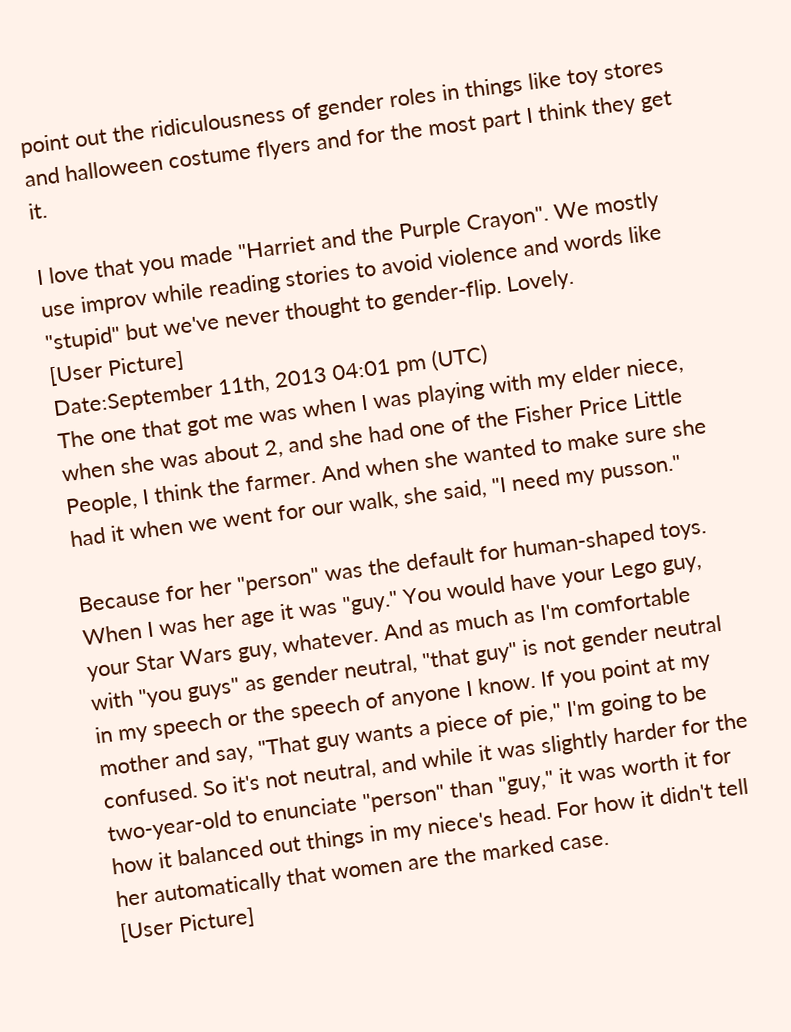point out the ridiculousness of gender roles in things like toy stores and halloween costume flyers and for the most part I think they get it.

I love that you made "Harriet and the Purple Crayon". We mostly use improv while reading stories to avoid violence and words like "stupid" but we've never thought to gender-flip. Lovely.
[User Picture]
Date:September 11th, 2013 04:01 pm (UTC)
The one that got me was when I was playing with my elder niece, when she was about 2, and she had one of the Fisher Price Little People, I think the farmer. And when she wanted to make sure she had it when we went for our walk, she said, "I need my pusson."

Because for her "person" was the default for human-shaped toys. When I was her age it was "guy." You would have your Lego guy, your Star Wars guy, whatever. And as much as I'm comfortable with "you guys" as gender neutral, "that guy" is not gender neutral in my speech or the speech of anyone I know. If you point at my mother and say, "That guy wants a piece of pie," I'm going to be confused. So it's not neutral, and while it was slightly harder for the two-year-old to enunciate "person" than "guy," it was worth it for how it balanced out things in my niece's head. For how it didn't tell her automatically that women are the marked case.
[User Picture]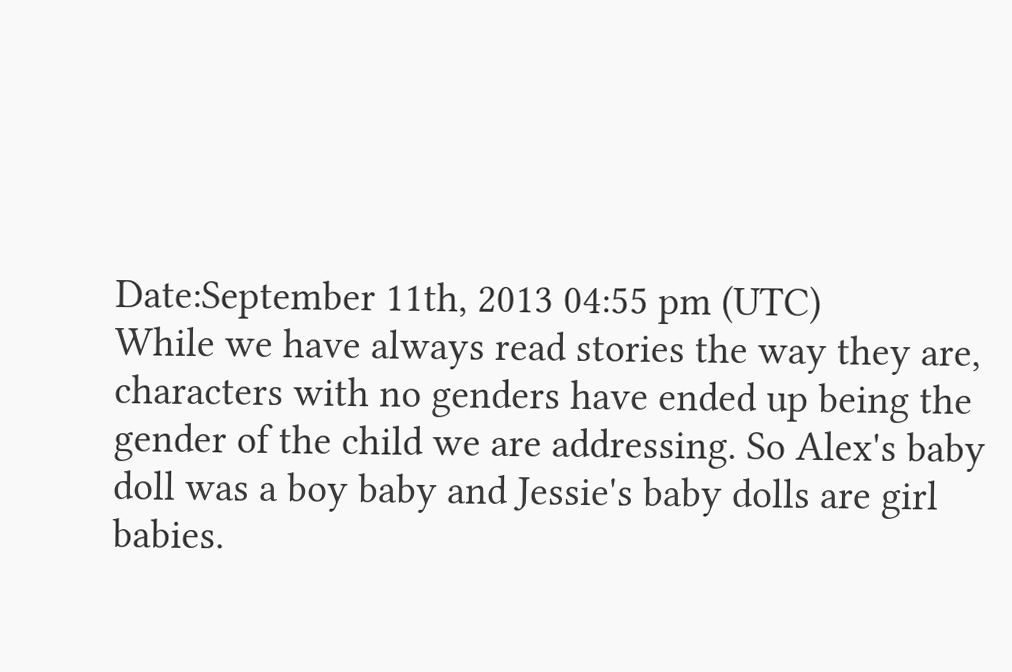Date:September 11th, 2013 04:55 pm (UTC)
While we have always read stories the way they are, characters with no genders have ended up being the gender of the child we are addressing. So Alex's baby doll was a boy baby and Jessie's baby dolls are girl babies.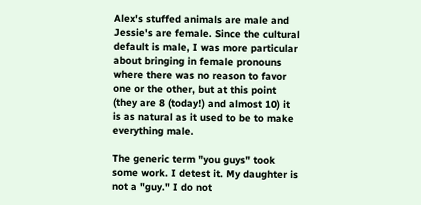Alex's stuffed animals are male and Jessie's are female. Since the cultural default is male, I was more particular about bringing in female pronouns where there was no reason to favor one or the other, but at this point (they are 8 (today!) and almost 10) it is as natural as it used to be to make everything male.

The generic term "you guys" took some work. I detest it. My daughter is not a "guy." I do not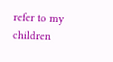refer to my children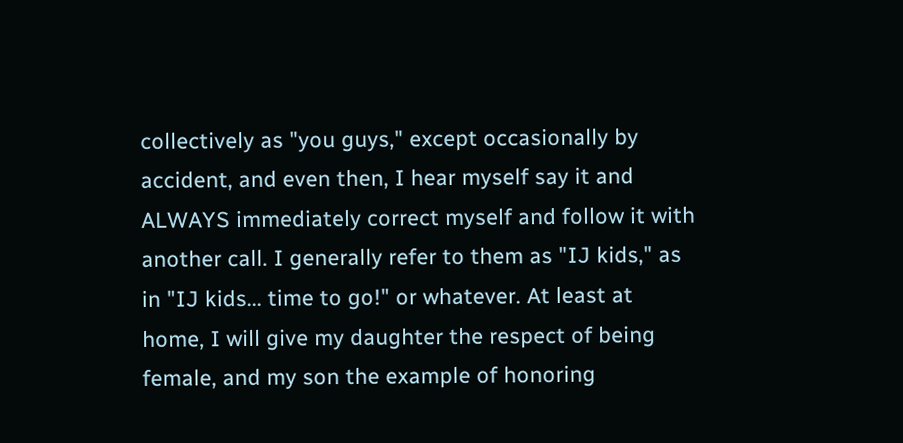collectively as "you guys," except occasionally by accident, and even then, I hear myself say it and ALWAYS immediately correct myself and follow it with another call. I generally refer to them as "IJ kids," as in "IJ kids... time to go!" or whatever. At least at home, I will give my daughter the respect of being female, and my son the example of honoring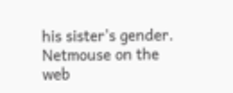his sister's gender.
Netmouse on the web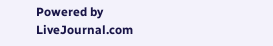Powered by LiveJournal.com